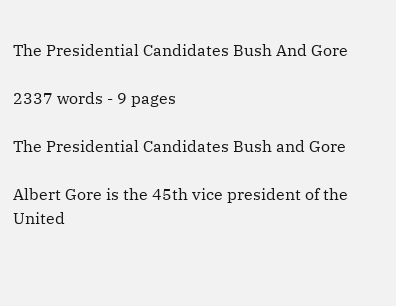The Presidential Candidates Bush And Gore

2337 words - 9 pages

The Presidential Candidates Bush and Gore

Albert Gore is the 45th vice president of the United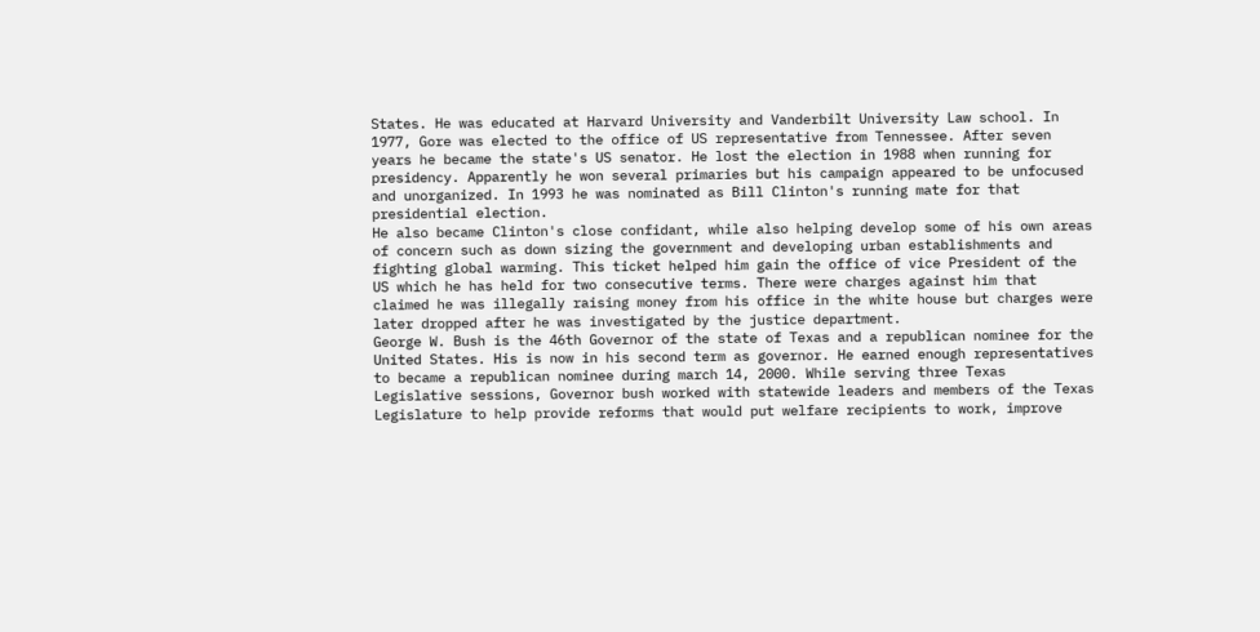States. He was educated at Harvard University and Vanderbilt University Law school. In 1977, Gore was elected to the office of US representative from Tennessee. After seven years he became the state's US senator. He lost the election in 1988 when running for presidency. Apparently he won several primaries but his campaign appeared to be unfocused and unorganized. In 1993 he was nominated as Bill Clinton's running mate for that presidential election.
He also became Clinton's close confidant, while also helping develop some of his own areas of concern such as down sizing the government and developing urban establishments and fighting global warming. This ticket helped him gain the office of vice President of the US which he has held for two consecutive terms. There were charges against him that claimed he was illegally raising money from his office in the white house but charges were later dropped after he was investigated by the justice department.
George W. Bush is the 46th Governor of the state of Texas and a republican nominee for the United States. His is now in his second term as governor. He earned enough representatives to became a republican nominee during march 14, 2000. While serving three Texas Legislative sessions, Governor bush worked with statewide leaders and members of the Texas Legislature to help provide reforms that would put welfare recipients to work, improve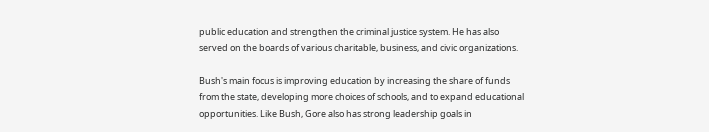public education and strengthen the criminal justice system. He has also served on the boards of various charitable, business, and civic organizations.

Bush's main focus is improving education by increasing the share of funds from the state, developing more choices of schools, and to expand educational opportunities. Like Bush, Gore also has strong leadership goals in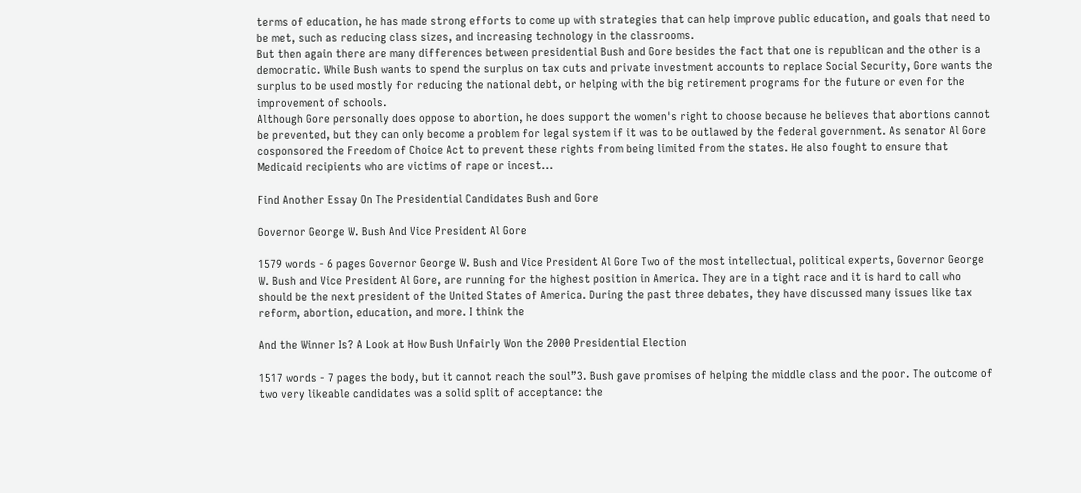terms of education, he has made strong efforts to come up with strategies that can help improve public education, and goals that need to be met, such as reducing class sizes, and increasing technology in the classrooms.
But then again there are many differences between presidential Bush and Gore besides the fact that one is republican and the other is a democratic. While Bush wants to spend the surplus on tax cuts and private investment accounts to replace Social Security, Gore wants the surplus to be used mostly for reducing the national debt, or helping with the big retirement programs for the future or even for the improvement of schools.
Although Gore personally does oppose to abortion, he does support the women's right to choose because he believes that abortions cannot be prevented, but they can only become a problem for legal system if it was to be outlawed by the federal government. As senator Al Gore cosponsored the Freedom of Choice Act to prevent these rights from being limited from the states. He also fought to ensure that Medicaid recipients who are victims of rape or incest...

Find Another Essay On The Presidential Candidates Bush and Gore

Governor George W. Bush And Vice President Al Gore

1579 words - 6 pages Governor George W. Bush and Vice President Al Gore Two of the most intellectual, political experts, Governor George W. Bush and Vice President Al Gore, are running for the highest position in America. They are in a tight race and it is hard to call who should be the next president of the United States of America. During the past three debates, they have discussed many issues like tax reform, abortion, education, and more. I think the

And the Winner Is? A Look at How Bush Unfairly Won the 2000 Presidential Election

1517 words - 7 pages the body, but it cannot reach the soul”3. Bush gave promises of helping the middle class and the poor. The outcome of two very likeable candidates was a solid split of acceptance: the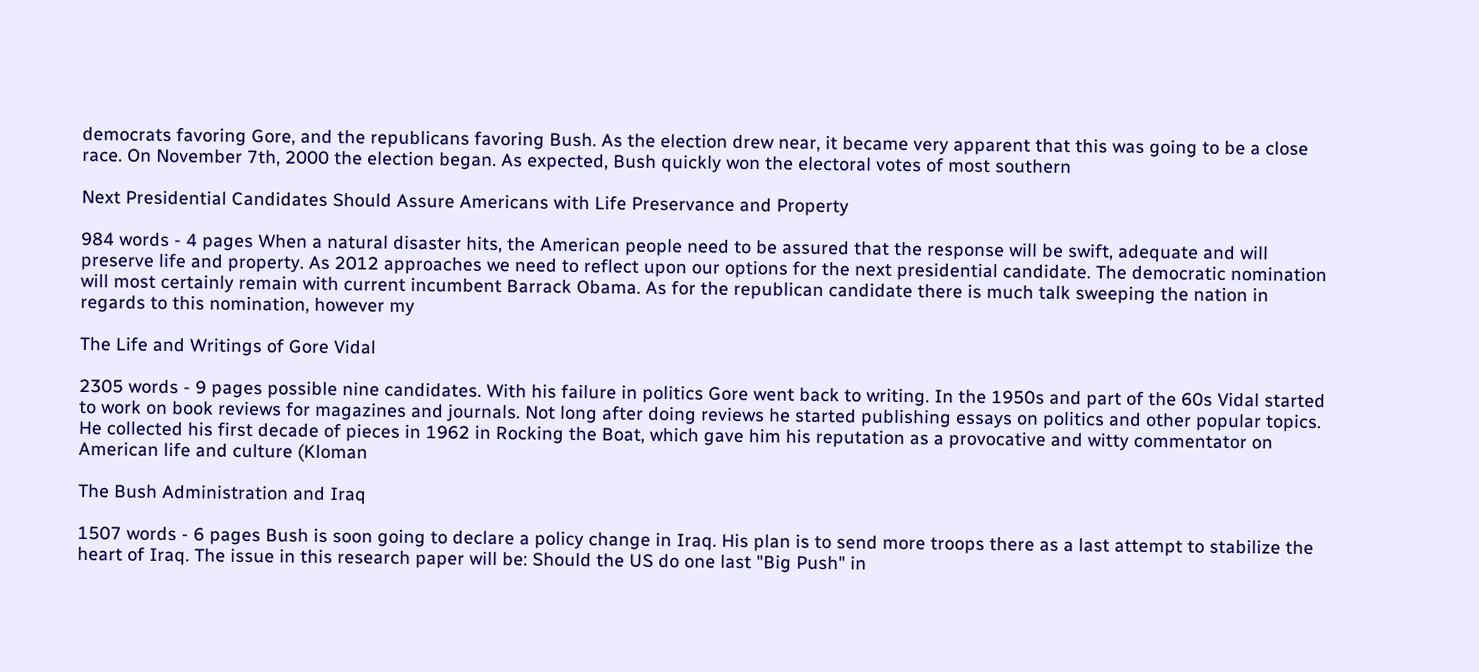democrats favoring Gore, and the republicans favoring Bush. As the election drew near, it became very apparent that this was going to be a close race. On November 7th, 2000 the election began. As expected, Bush quickly won the electoral votes of most southern

Next Presidential Candidates Should Assure Americans with Life Preservance and Property

984 words - 4 pages When a natural disaster hits, the American people need to be assured that the response will be swift, adequate and will preserve life and property. As 2012 approaches we need to reflect upon our options for the next presidential candidate. The democratic nomination will most certainly remain with current incumbent Barrack Obama. As for the republican candidate there is much talk sweeping the nation in regards to this nomination, however my

The Life and Writings of Gore Vidal

2305 words - 9 pages possible nine candidates. With his failure in politics Gore went back to writing. In the 1950s and part of the 60s Vidal started to work on book reviews for magazines and journals. Not long after doing reviews he started publishing essays on politics and other popular topics. He collected his first decade of pieces in 1962 in Rocking the Boat, which gave him his reputation as a provocative and witty commentator on American life and culture (Kloman

The Bush Administration and Iraq

1507 words - 6 pages Bush is soon going to declare a policy change in Iraq. His plan is to send more troops there as a last attempt to stabilize the heart of Iraq. The issue in this research paper will be: Should the US do one last "Big Push" in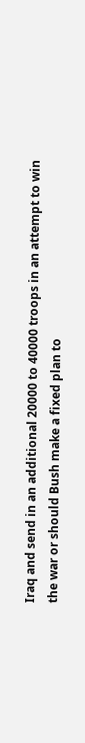Iraq and send in an additional 20000 to 40000 troops in an attempt to win the war or should Bush make a fixed plan to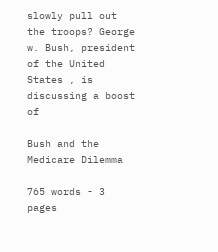slowly pull out the troops? George w. Bush, president of the United States , is discussing a boost of

Bush and the Medicare Dilemma

765 words - 3 pages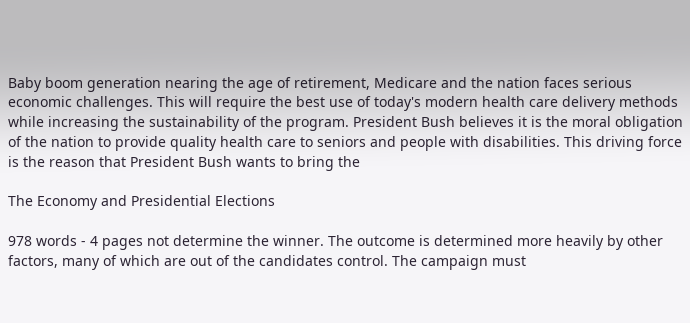Baby boom generation nearing the age of retirement, Medicare and the nation faces serious economic challenges. This will require the best use of today's modern health care delivery methods while increasing the sustainability of the program. President Bush believes it is the moral obligation of the nation to provide quality health care to seniors and people with disabilities. This driving force is the reason that President Bush wants to bring the

The Economy and Presidential Elections

978 words - 4 pages not determine the winner. The outcome is determined more heavily by other factors, many of which are out of the candidates control. The campaign must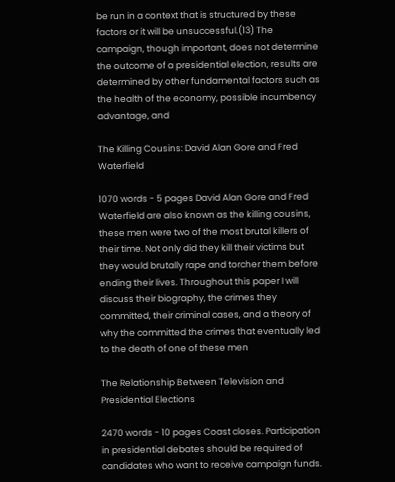be run in a context that is structured by these factors or it will be unsuccessful.(13) The campaign, though important, does not determine the outcome of a presidential election, results are determined by other fundamental factors such as the health of the economy, possible incumbency advantage, and

The Killing Cousins: David Alan Gore and Fred Waterfield

1070 words - 5 pages David Alan Gore and Fred Waterfield are also known as the killing cousins, these men were two of the most brutal killers of their time. Not only did they kill their victims but they would brutally rape and torcher them before ending their lives. Throughout this paper I will discuss their biography, the crimes they committed, their criminal cases, and a theory of why the committed the crimes that eventually led to the death of one of these men

The Relationship Between Television and Presidential Elections

2470 words - 10 pages Coast closes. Participation in presidential debates should be required of candidates who want to receive campaign funds.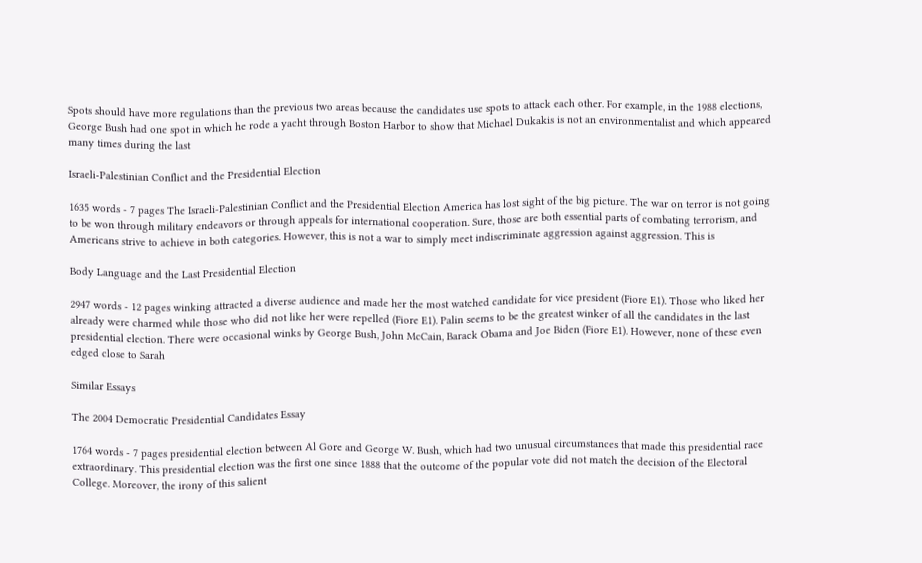Spots should have more regulations than the previous two areas because the candidates use spots to attack each other. For example, in the 1988 elections, George Bush had one spot in which he rode a yacht through Boston Harbor to show that Michael Dukakis is not an environmentalist and which appeared many times during the last

Israeli-Palestinian Conflict and the Presidential Election

1635 words - 7 pages The Israeli-Palestinian Conflict and the Presidential Election America has lost sight of the big picture. The war on terror is not going to be won through military endeavors or through appeals for international cooperation. Sure, those are both essential parts of combating terrorism, and Americans strive to achieve in both categories. However, this is not a war to simply meet indiscriminate aggression against aggression. This is

Body Language and the Last Presidential Election

2947 words - 12 pages winking attracted a diverse audience and made her the most watched candidate for vice president (Fiore E1). Those who liked her already were charmed while those who did not like her were repelled (Fiore E1). Palin seems to be the greatest winker of all the candidates in the last presidential election. There were occasional winks by George Bush, John McCain, Barack Obama and Joe Biden (Fiore E1). However, none of these even edged close to Sarah

Similar Essays

The 2004 Democratic Presidential Candidates Essay

1764 words - 7 pages presidential election between Al Gore and George W. Bush, which had two unusual circumstances that made this presidential race extraordinary. This presidential election was the first one since 1888 that the outcome of the popular vote did not match the decision of the Electoral College. Moreover, the irony of this salient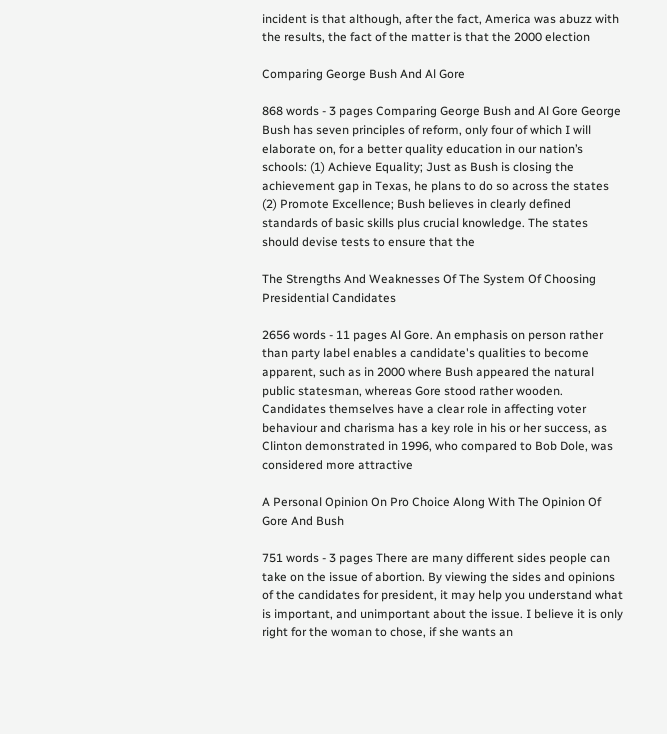incident is that although, after the fact, America was abuzz with the results, the fact of the matter is that the 2000 election

Comparing George Bush And Al Gore

868 words - 3 pages Comparing George Bush and Al Gore George Bush has seven principles of reform, only four of which I will elaborate on, for a better quality education in our nation’s schools: (1) Achieve Equality; Just as Bush is closing the achievement gap in Texas, he plans to do so across the states (2) Promote Excellence; Bush believes in clearly defined standards of basic skills plus crucial knowledge. The states should devise tests to ensure that the

The Strengths And Weaknesses Of The System Of Choosing Presidential Candidates

2656 words - 11 pages Al Gore. An emphasis on person rather than party label enables a candidate's qualities to become apparent, such as in 2000 where Bush appeared the natural public statesman, whereas Gore stood rather wooden. Candidates themselves have a clear role in affecting voter behaviour and charisma has a key role in his or her success, as Clinton demonstrated in 1996, who compared to Bob Dole, was considered more attractive

A Personal Opinion On Pro Choice Along With The Opinion Of Gore And Bush

751 words - 3 pages There are many different sides people can take on the issue of abortion. By viewing the sides and opinions of the candidates for president, it may help you understand what is important, and unimportant about the issue. I believe it is only right for the woman to chose, if she wants an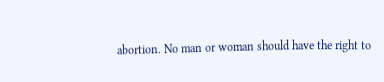abortion. No man or woman should have the right to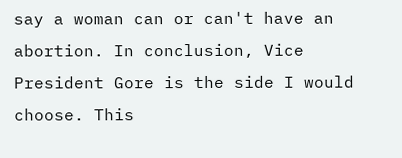say a woman can or can't have an abortion. In conclusion, Vice President Gore is the side I would choose. This